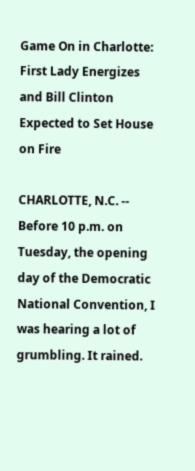Game On in Charlotte: First Lady Energizes and Bill Clinton Expected to Set House on Fire

CHARLOTTE, N.C. --  Before 10 p.m. on Tuesday, the opening day of the Democratic National Convention, I was hearing a lot of grumbling. It rained.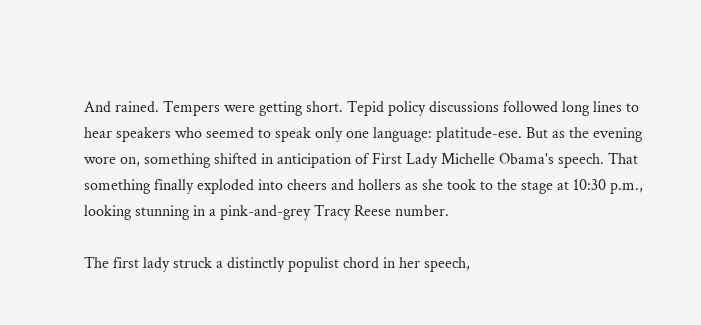And rained. Tempers were getting short. Tepid policy discussions followed long lines to hear speakers who seemed to speak only one language: platitude-ese. But as the evening wore on, something shifted in anticipation of First Lady Michelle Obama's speech. That something finally exploded into cheers and hollers as she took to the stage at 10:30 p.m., looking stunning in a pink-and-grey Tracy Reese number.

The first lady struck a distinctly populist chord in her speech,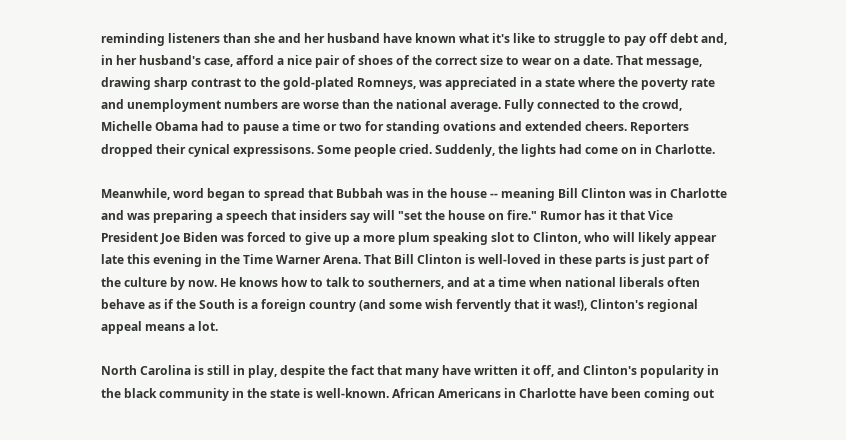reminding listeners than she and her husband have known what it's like to struggle to pay off debt and, in her husband's case, afford a nice pair of shoes of the correct size to wear on a date. That message, drawing sharp contrast to the gold-plated Romneys, was appreciated in a state where the poverty rate and unemployment numbers are worse than the national average. Fully connected to the crowd, Michelle Obama had to pause a time or two for standing ovations and extended cheers. Reporters dropped their cynical expressisons. Some people cried. Suddenly, the lights had come on in Charlotte.

Meanwhile, word began to spread that Bubbah was in the house -- meaning Bill Clinton was in Charlotte and was preparing a speech that insiders say will "set the house on fire." Rumor has it that Vice President Joe Biden was forced to give up a more plum speaking slot to Clinton, who will likely appear late this evening in the Time Warner Arena. That Bill Clinton is well-loved in these parts is just part of the culture by now. He knows how to talk to southerners, and at a time when national liberals often behave as if the South is a foreign country (and some wish fervently that it was!), Clinton's regional appeal means a lot.

North Carolina is still in play, despite the fact that many have written it off, and Clinton's popularity in the black community in the state is well-known. African Americans in Charlotte have been coming out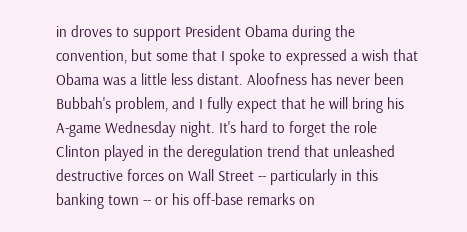in droves to support President Obama during the convention, but some that I spoke to expressed a wish that Obama was a little less distant. Aloofness has never been Bubbah's problem, and I fully expect that he will bring his A-game Wednesday night. It's hard to forget the role Clinton played in the deregulation trend that unleashed destructive forces on Wall Street -- particularly in this banking town -- or his off-base remarks on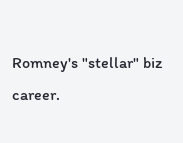Romney's "stellar" biz career.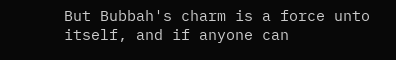But Bubbah's charm is a force unto itself, and if anyone can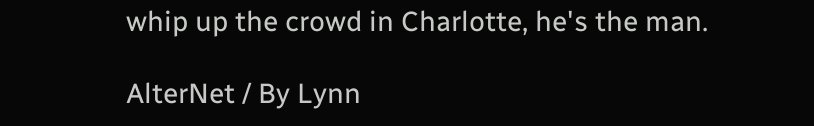whip up the crowd in Charlotte, he's the man.

AlterNet / By Lynn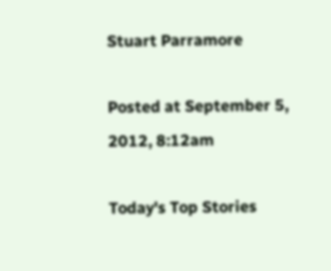Stuart Parramore

Posted at September 5, 2012, 8:12am

Today's Top Stories